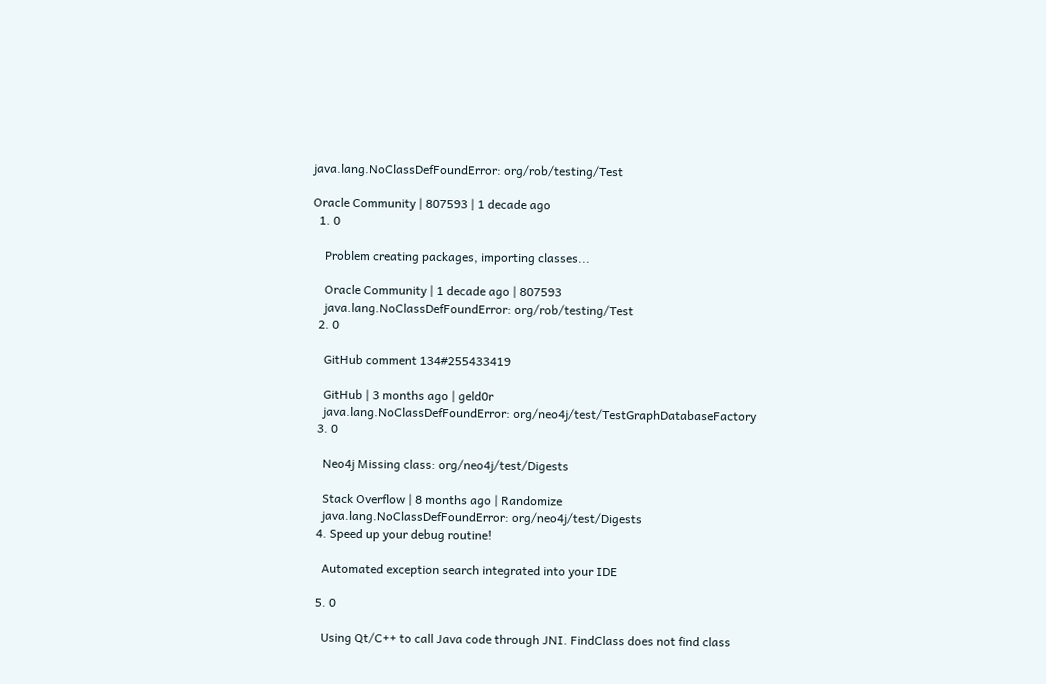java.lang.NoClassDefFoundError: org/rob/testing/Test

Oracle Community | 807593 | 1 decade ago
  1. 0

    Problem creating packages, importing classes...

    Oracle Community | 1 decade ago | 807593
    java.lang.NoClassDefFoundError: org/rob/testing/Test
  2. 0

    GitHub comment 134#255433419

    GitHub | 3 months ago | geld0r
    java.lang.NoClassDefFoundError: org/neo4j/test/TestGraphDatabaseFactory
  3. 0

    Neo4j Missing class: org/neo4j/test/Digests

    Stack Overflow | 8 months ago | Randomize
    java.lang.NoClassDefFoundError: org/neo4j/test/Digests
  4. Speed up your debug routine!

    Automated exception search integrated into your IDE

  5. 0

    Using Qt/C++ to call Java code through JNI. FindClass does not find class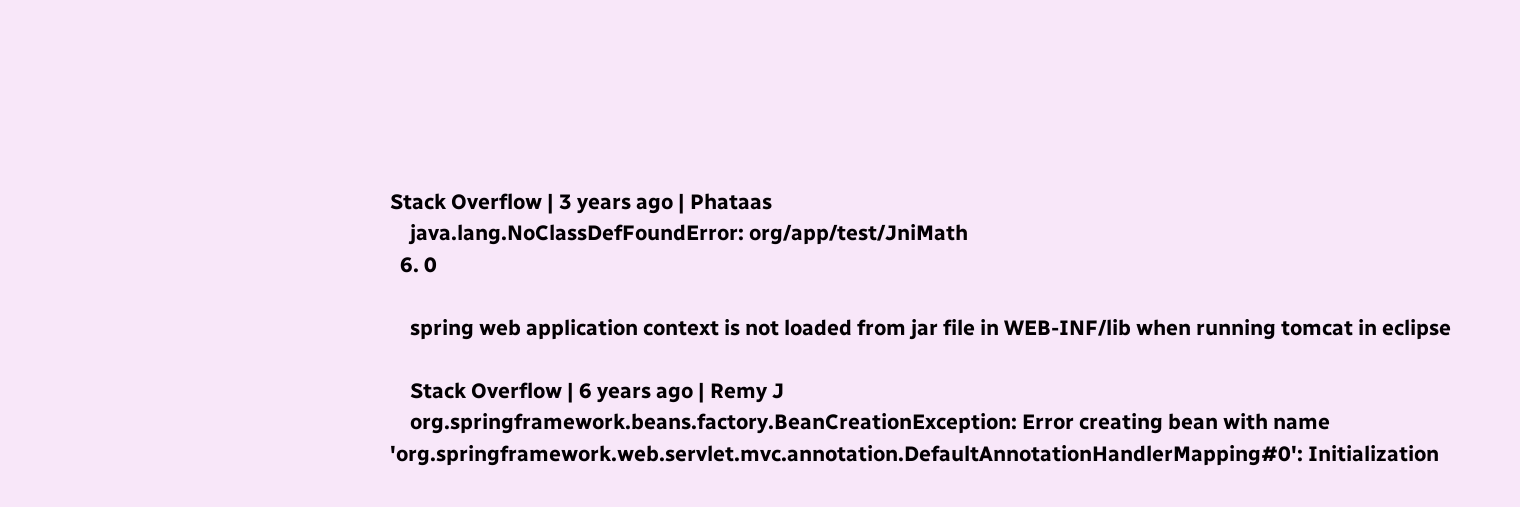Stack Overflow | 3 years ago | Phataas
    java.lang.NoClassDefFoundError: org/app/test/JniMath
  6. 0

    spring web application context is not loaded from jar file in WEB-INF/lib when running tomcat in eclipse

    Stack Overflow | 6 years ago | Remy J
    org.springframework.beans.factory.BeanCreationException: Error creating bean with name 'org.springframework.web.servlet.mvc.annotation.DefaultAnnotationHandlerMapping#0': Initialization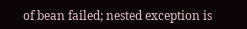of bean failed; nested exception is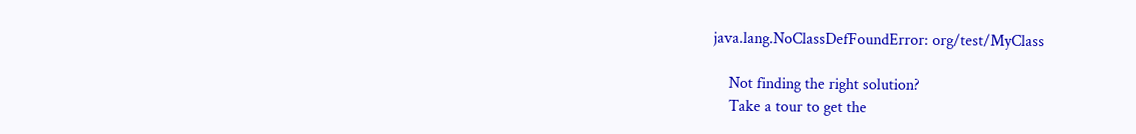java.lang.NoClassDefFoundError: org/test/MyClass

    Not finding the right solution?
    Take a tour to get the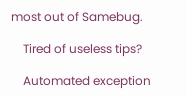most out of Samebug.

    Tired of useless tips?

    Automated exception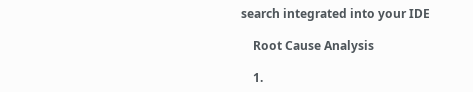search integrated into your IDE

    Root Cause Analysis

    1.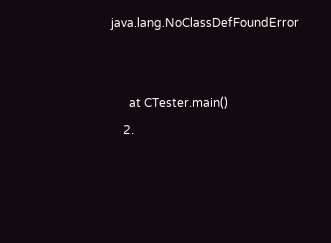java.lang.NoClassDefFoundError


      at CTester.main()
    2.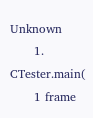Unknown
      1. CTester.main(
      1 frame